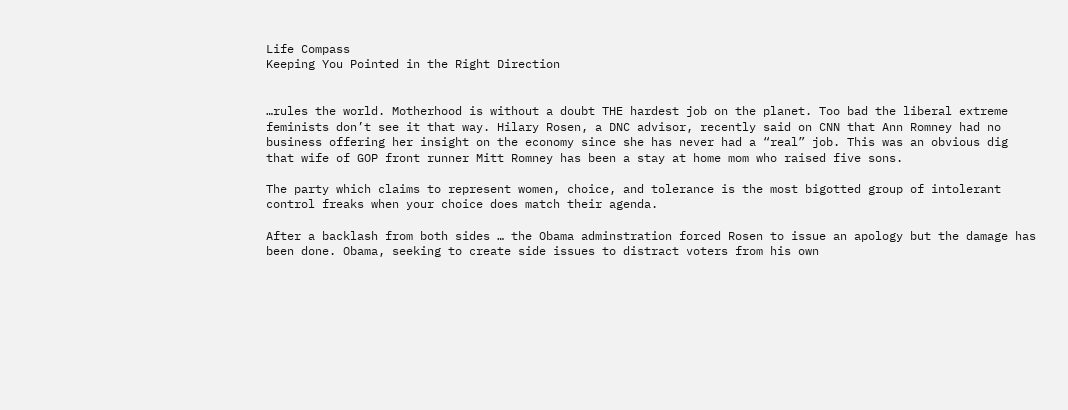Life Compass
Keeping You Pointed in the Right Direction


…rules the world. Motherhood is without a doubt THE hardest job on the planet. Too bad the liberal extreme feminists don’t see it that way. Hilary Rosen, a DNC advisor, recently said on CNN that Ann Romney had no business offering her insight on the economy since she has never had a “real” job. This was an obvious dig that wife of GOP front runner Mitt Romney has been a stay at home mom who raised five sons.

The party which claims to represent women, choice, and tolerance is the most bigotted group of intolerant control freaks when your choice does match their agenda.

After a backlash from both sides … the Obama adminstration forced Rosen to issue an apology but the damage has been done. Obama, seeking to create side issues to distract voters from his own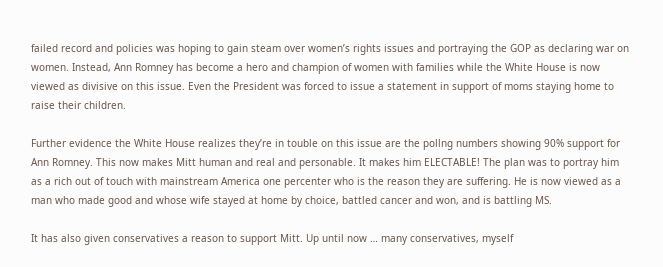failed record and policies was hoping to gain steam over women’s rights issues and portraying the GOP as declaring war on women. Instead, Ann Romney has become a hero and champion of women with families while the White House is now viewed as divisive on this issue. Even the President was forced to issue a statement in support of moms staying home to raise their children.

Further evidence the White House realizes they’re in touble on this issue are the pollng numbers showing 90% support for Ann Romney. This now makes Mitt human and real and personable. It makes him ELECTABLE! The plan was to portray him as a rich out of touch with mainstream America one percenter who is the reason they are suffering. He is now viewed as a man who made good and whose wife stayed at home by choice, battled cancer and won, and is battling MS.

It has also given conservatives a reason to support Mitt. Up until now … many conservatives, myself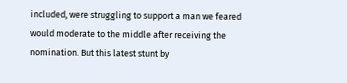included, were struggling to support a man we feared would moderate to the middle after receiving the nomination. But this latest stunt by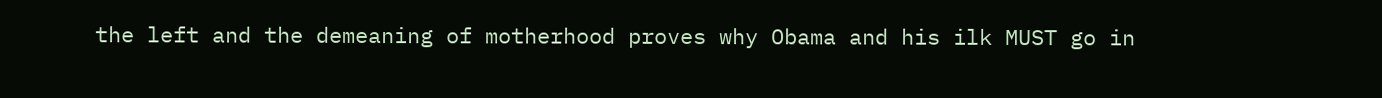the left and the demeaning of motherhood proves why Obama and his ilk MUST go in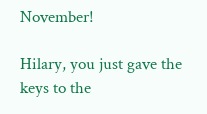November!

Hilary, you just gave the keys to the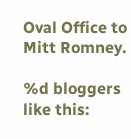Oval Office to Mitt Romney.

%d bloggers like this: